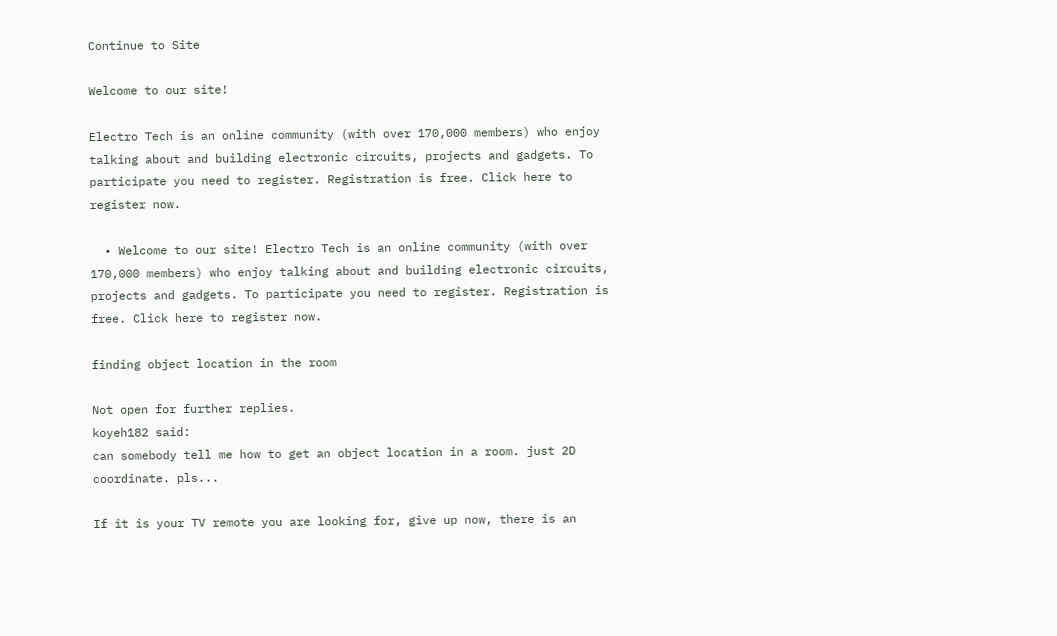Continue to Site

Welcome to our site!

Electro Tech is an online community (with over 170,000 members) who enjoy talking about and building electronic circuits, projects and gadgets. To participate you need to register. Registration is free. Click here to register now.

  • Welcome to our site! Electro Tech is an online community (with over 170,000 members) who enjoy talking about and building electronic circuits, projects and gadgets. To participate you need to register. Registration is free. Click here to register now.

finding object location in the room

Not open for further replies.
koyeh182 said:
can somebody tell me how to get an object location in a room. just 2D coordinate. pls...

If it is your TV remote you are looking for, give up now, there is an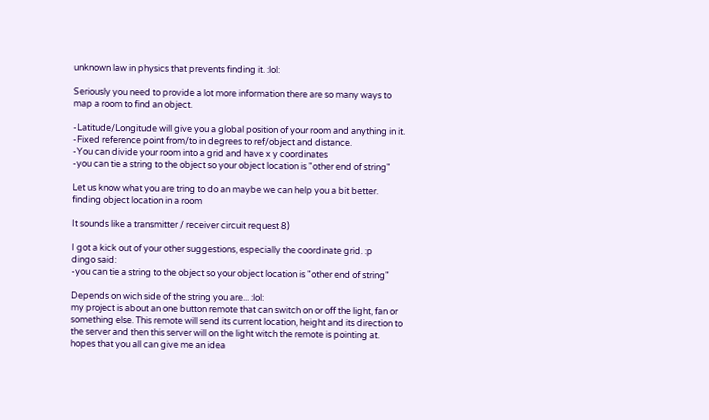unknown law in physics that prevents finding it. :lol:

Seriously you need to provide a lot more information there are so many ways to map a room to find an object.

-Latitude/Longitude will give you a global position of your room and anything in it.
-Fixed reference point from/to in degrees to ref/object and distance.
-You can divide your room into a grid and have x y coordinates
-you can tie a string to the object so your object location is "other end of string"

Let us know what you are tring to do an maybe we can help you a bit better.
finding object location in a room

It sounds like a transmitter / receiver circuit request 8)

I got a kick out of your other suggestions, especially the coordinate grid. :p
dingo said:
-you can tie a string to the object so your object location is "other end of string"

Depends on wich side of the string you are... :lol:
my project is about an one button remote that can switch on or off the light, fan or something else. This remote will send its current location, height and its direction to the server and then this server will on the light witch the remote is pointing at. hopes that you all can give me an idea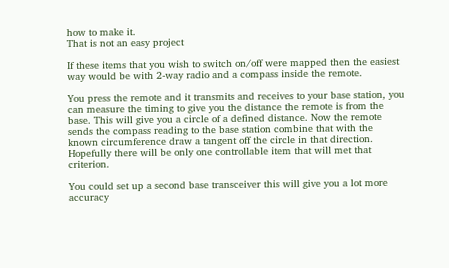how to make it.
That is not an easy project

If these items that you wish to switch on/off were mapped then the easiest way would be with 2-way radio and a compass inside the remote.

You press the remote and it transmits and receives to your base station, you can measure the timing to give you the distance the remote is from the base. This will give you a circle of a defined distance. Now the remote sends the compass reading to the base station combine that with the known circumference draw a tangent off the circle in that direction. Hopefully there will be only one controllable item that will met that criterion.

You could set up a second base transceiver this will give you a lot more accuracy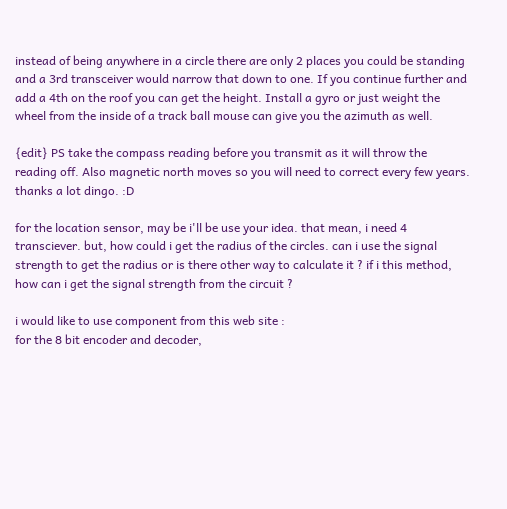instead of being anywhere in a circle there are only 2 places you could be standing and a 3rd transceiver would narrow that down to one. If you continue further and add a 4th on the roof you can get the height. Install a gyro or just weight the wheel from the inside of a track ball mouse can give you the azimuth as well.

{edit} PS take the compass reading before you transmit as it will throw the reading off. Also magnetic north moves so you will need to correct every few years.
thanks a lot dingo. :D

for the location sensor, may be i'll be use your idea. that mean, i need 4 transciever. but, how could i get the radius of the circles. can i use the signal strength to get the radius or is there other way to calculate it ? if i this method, how can i get the signal strength from the circuit ?

i would like to use component from this web site :
for the 8 bit encoder and decoder,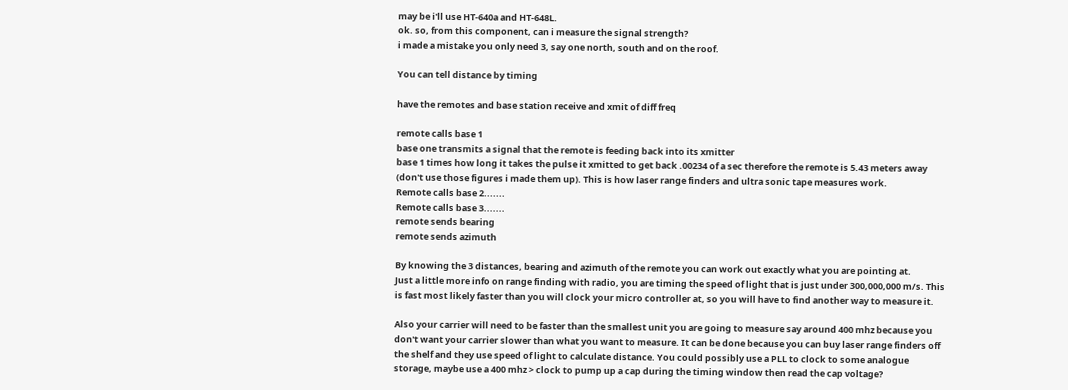may be i'll use HT-640a and HT-648L.
ok. so, from this component, can i measure the signal strength?
i made a mistake you only need 3, say one north, south and on the roof.

You can tell distance by timing

have the remotes and base station receive and xmit of diff freq

remote calls base 1
base one transmits a signal that the remote is feeding back into its xmitter
base 1 times how long it takes the pulse it xmitted to get back .00234 of a sec therefore the remote is 5.43 meters away (don't use those figures i made them up). This is how laser range finders and ultra sonic tape measures work.
Remote calls base 2.......
Remote calls base 3.......
remote sends bearing
remote sends azimuth

By knowing the 3 distances, bearing and azimuth of the remote you can work out exactly what you are pointing at.
Just a little more info on range finding with radio, you are timing the speed of light that is just under 300,000,000 m/s. This is fast most likely faster than you will clock your micro controller at, so you will have to find another way to measure it.

Also your carrier will need to be faster than the smallest unit you are going to measure say around 400 mhz because you don't want your carrier slower than what you want to measure. It can be done because you can buy laser range finders off the shelf and they use speed of light to calculate distance. You could possibly use a PLL to clock to some analogue storage, maybe use a 400 mhz > clock to pump up a cap during the timing window then read the cap voltage?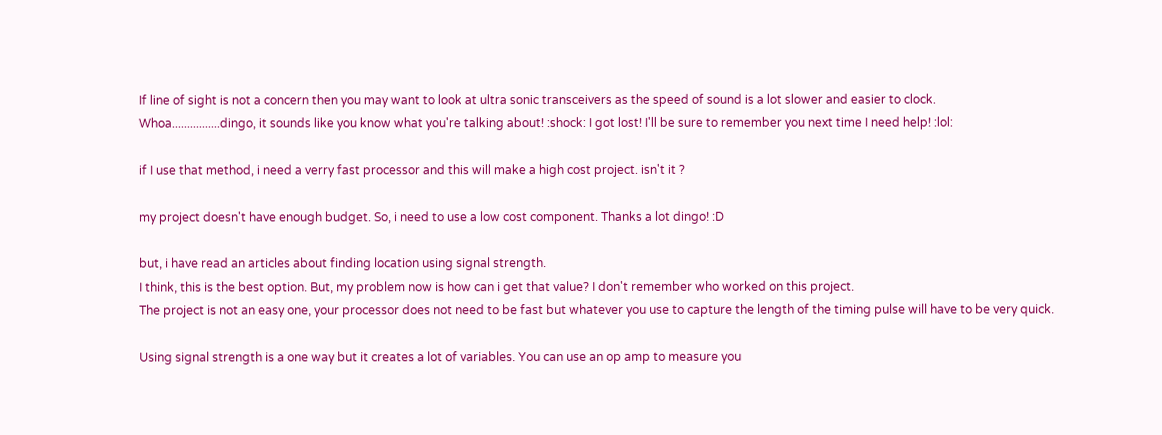If line of sight is not a concern then you may want to look at ultra sonic transceivers as the speed of sound is a lot slower and easier to clock.
Whoa................dingo, it sounds like you know what you're talking about! :shock: I got lost! I'll be sure to remember you next time I need help! :lol:

if I use that method, i need a verry fast processor and this will make a high cost project. isn't it ?

my project doesn't have enough budget. So, i need to use a low cost component. Thanks a lot dingo! :D

but, i have read an articles about finding location using signal strength.
I think, this is the best option. But, my problem now is how can i get that value? I don't remember who worked on this project.
The project is not an easy one, your processor does not need to be fast but whatever you use to capture the length of the timing pulse will have to be very quick.

Using signal strength is a one way but it creates a lot of variables. You can use an op amp to measure you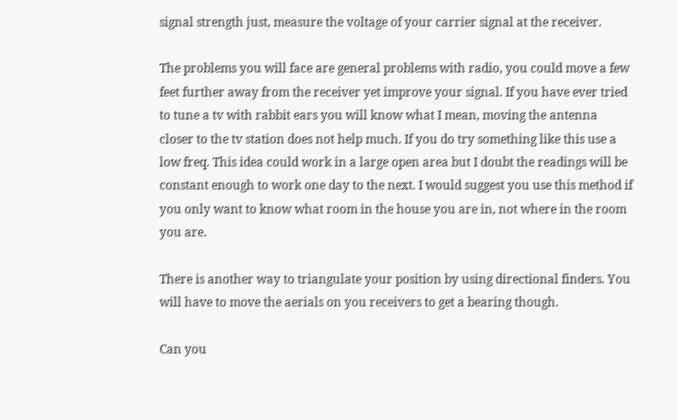signal strength just, measure the voltage of your carrier signal at the receiver.

The problems you will face are general problems with radio, you could move a few feet further away from the receiver yet improve your signal. If you have ever tried to tune a tv with rabbit ears you will know what I mean, moving the antenna closer to the tv station does not help much. If you do try something like this use a low freq. This idea could work in a large open area but I doubt the readings will be constant enough to work one day to the next. I would suggest you use this method if you only want to know what room in the house you are in, not where in the room you are.

There is another way to triangulate your position by using directional finders. You will have to move the aerials on you receivers to get a bearing though.

Can you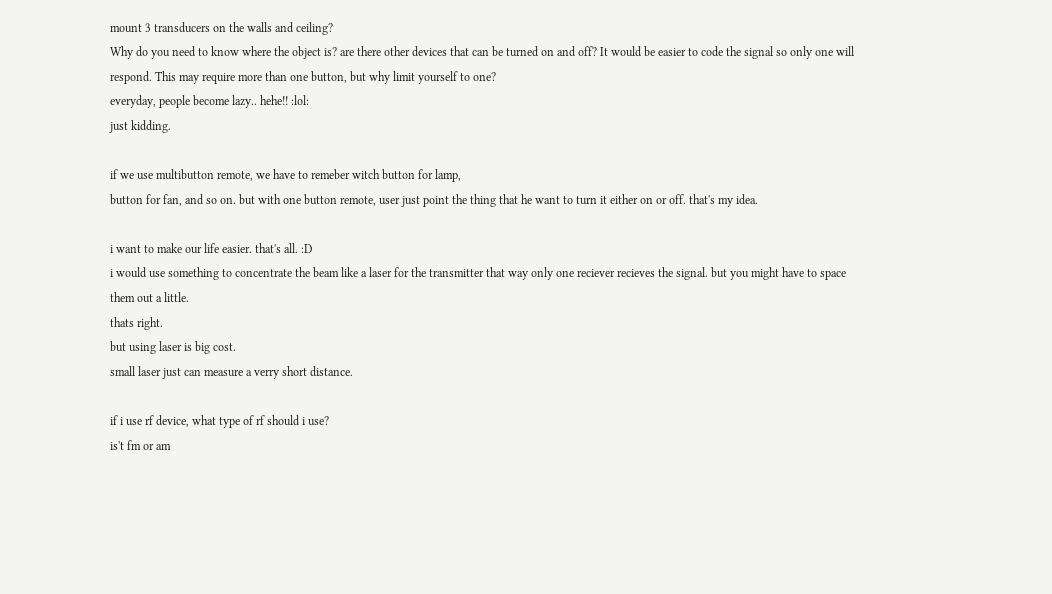mount 3 transducers on the walls and ceiling?
Why do you need to know where the object is? are there other devices that can be turned on and off? It would be easier to code the signal so only one will respond. This may require more than one button, but why limit yourself to one?
everyday, people become lazy.. hehe!! :lol:
just kidding.

if we use multibutton remote, we have to remeber witch button for lamp,
button for fan, and so on. but with one button remote, user just point the thing that he want to turn it either on or off. that's my idea.

i want to make our life easier. that's all. :D
i would use something to concentrate the beam like a laser for the transmitter that way only one reciever recieves the signal. but you might have to space them out a little.
thats right.
but using laser is big cost.
small laser just can measure a verry short distance.

if i use rf device, what type of rf should i use?
is't fm or am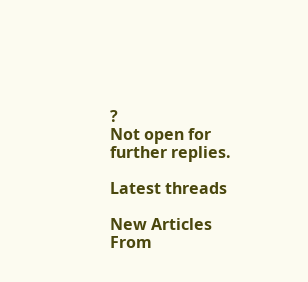?
Not open for further replies.

Latest threads

New Articles From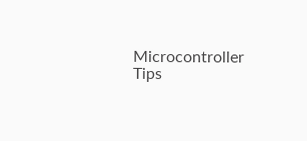Microcontroller Tips